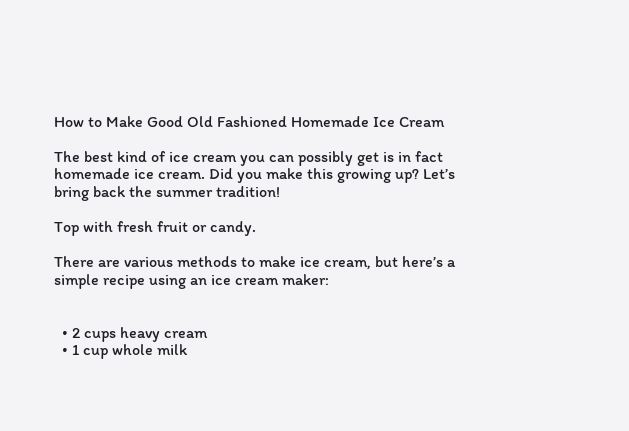How to Make Good Old Fashioned Homemade Ice Cream

The best kind of ice cream you can possibly get is in fact homemade ice cream. Did you make this growing up? Let’s bring back the summer tradition!

Top with fresh fruit or candy.

There are various methods to make ice cream, but here’s a simple recipe using an ice cream maker:


  • 2 cups heavy cream
  • 1 cup whole milk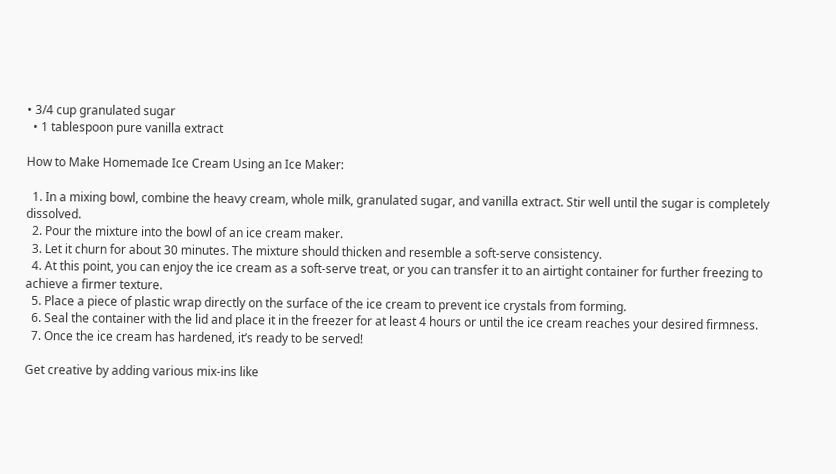• 3/4 cup granulated sugar
  • 1 tablespoon pure vanilla extract

How to Make Homemade Ice Cream Using an Ice Maker:

  1. In a mixing bowl, combine the heavy cream, whole milk, granulated sugar, and vanilla extract. Stir well until the sugar is completely dissolved.
  2. Pour the mixture into the bowl of an ice cream maker.
  3. Let it churn for about 30 minutes. The mixture should thicken and resemble a soft-serve consistency.
  4. At this point, you can enjoy the ice cream as a soft-serve treat, or you can transfer it to an airtight container for further freezing to achieve a firmer texture.
  5. Place a piece of plastic wrap directly on the surface of the ice cream to prevent ice crystals from forming.
  6. Seal the container with the lid and place it in the freezer for at least 4 hours or until the ice cream reaches your desired firmness.
  7. Once the ice cream has hardened, it’s ready to be served!

Get creative by adding various mix-ins like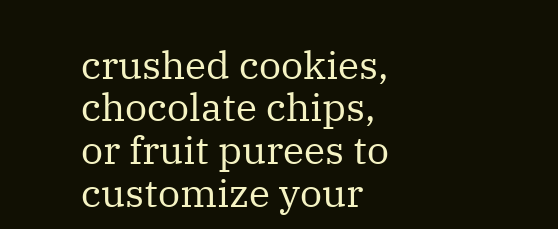crushed cookies, chocolate chips, or fruit purees to customize your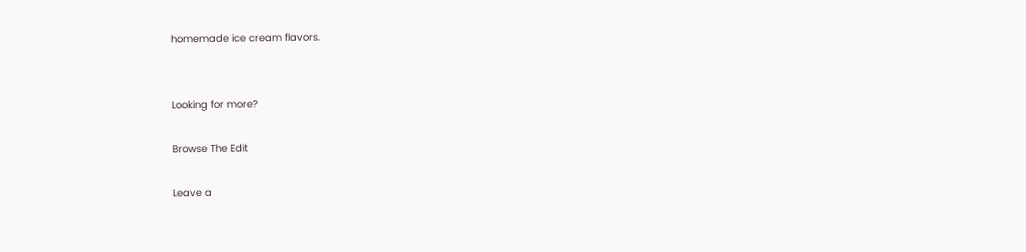homemade ice cream flavors.


Looking for more?

Browse The Edit

Leave a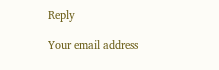Reply

Your email address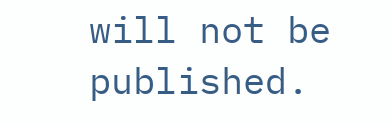will not be published.